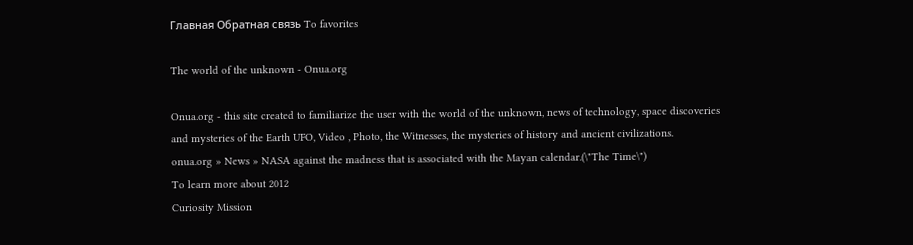Главная Обратная связь To favorites

The world of the unknown - Onua.org

Onua.org - this site created to familiarize the user with the world of the unknown, news of technology, space discoveries and mysteries of the Earth UFO, Video , Photo, the Witnesses, the mysteries of history and ancient civilizations.
onua.org » News » NASA against the madness that is associated with the Mayan calendar.(\"The Time\")
To learn more about 2012
Curiosity Mission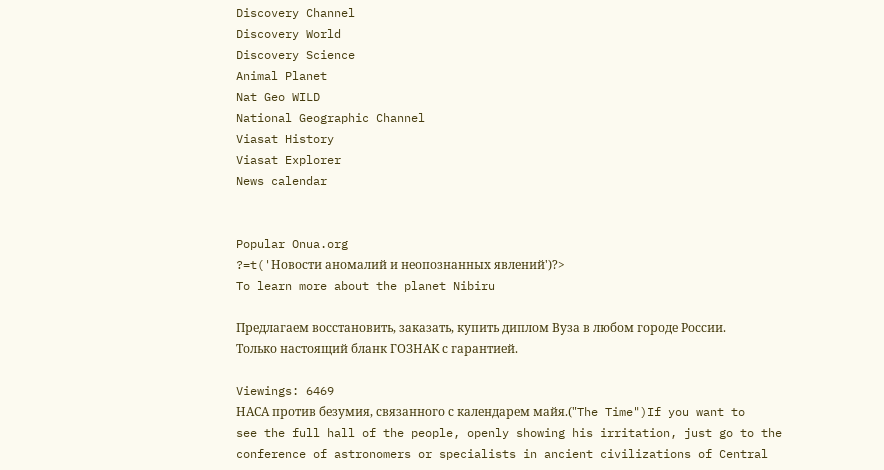Discovery Channel
Discovery World
Discovery Science
Animal Planet
Nat Geo WILD
National Geographic Channel
Viasat History
Viasat Explorer
News calendar


Popular Onua.org
?=t('Новости аномалий и неопознанных явлений')?>
To learn more about the planet Nibiru

Предлагаем восстановить, заказать, купить диплом Вуза в любом городе России. Только настоящий бланк ГОЗНАК с гарантией.

Viewings: 6469
НАСА против безумия, связанного с календарем майя.("The Time")If you want to see the full hall of the people, openly showing his irritation, just go to the conference of astronomers or specialists in ancient civilizations of Central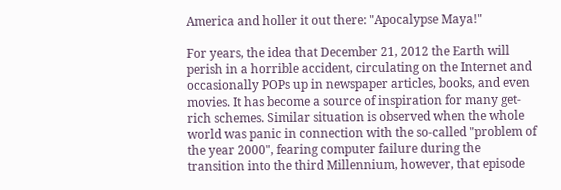America and holler it out there: "Apocalypse Maya!"

For years, the idea that December 21, 2012 the Earth will perish in a horrible accident, circulating on the Internet and occasionally POPs up in newspaper articles, books, and even movies. It has become a source of inspiration for many get-rich schemes. Similar situation is observed when the whole world was panic in connection with the so-called "problem of the year 2000", fearing computer failure during the transition into the third Millennium, however, that episode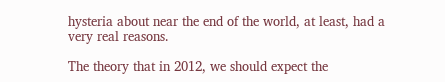hysteria about near the end of the world, at least, had a very real reasons.

The theory that in 2012, we should expect the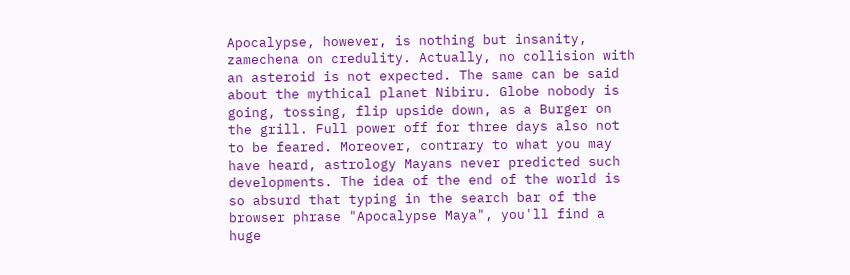Apocalypse, however, is nothing but insanity, zamechena on credulity. Actually, no collision with an asteroid is not expected. The same can be said about the mythical planet Nibiru. Globe nobody is going, tossing, flip upside down, as a Burger on the grill. Full power off for three days also not to be feared. Moreover, contrary to what you may have heard, astrology Mayans never predicted such developments. The idea of the end of the world is so absurd that typing in the search bar of the browser phrase "Apocalypse Maya", you'll find a huge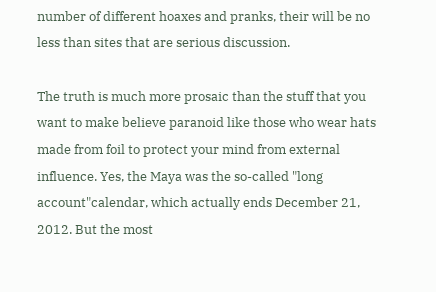number of different hoaxes and pranks, their will be no less than sites that are serious discussion.

The truth is much more prosaic than the stuff that you want to make believe paranoid like those who wear hats made from foil to protect your mind from external influence. Yes, the Maya was the so-called "long account"calendar, which actually ends December 21, 2012. But the most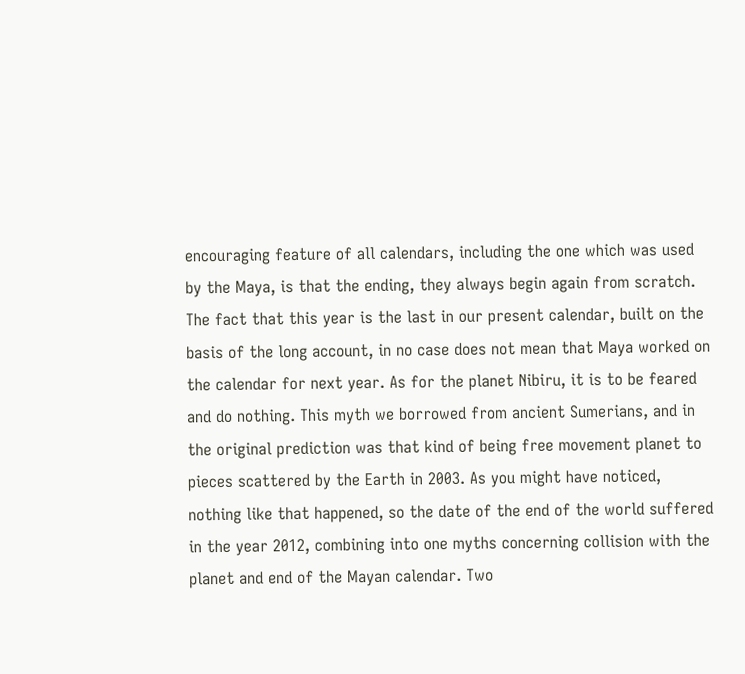encouraging feature of all calendars, including the one which was used by the Maya, is that the ending, they always begin again from scratch. The fact that this year is the last in our present calendar, built on the basis of the long account, in no case does not mean that Maya worked on the calendar for next year. As for the planet Nibiru, it is to be feared and do nothing. This myth we borrowed from ancient Sumerians, and in the original prediction was that kind of being free movement planet to pieces scattered by the Earth in 2003. As you might have noticed, nothing like that happened, so the date of the end of the world suffered in the year 2012, combining into one myths concerning collision with the planet and end of the Mayan calendar. Two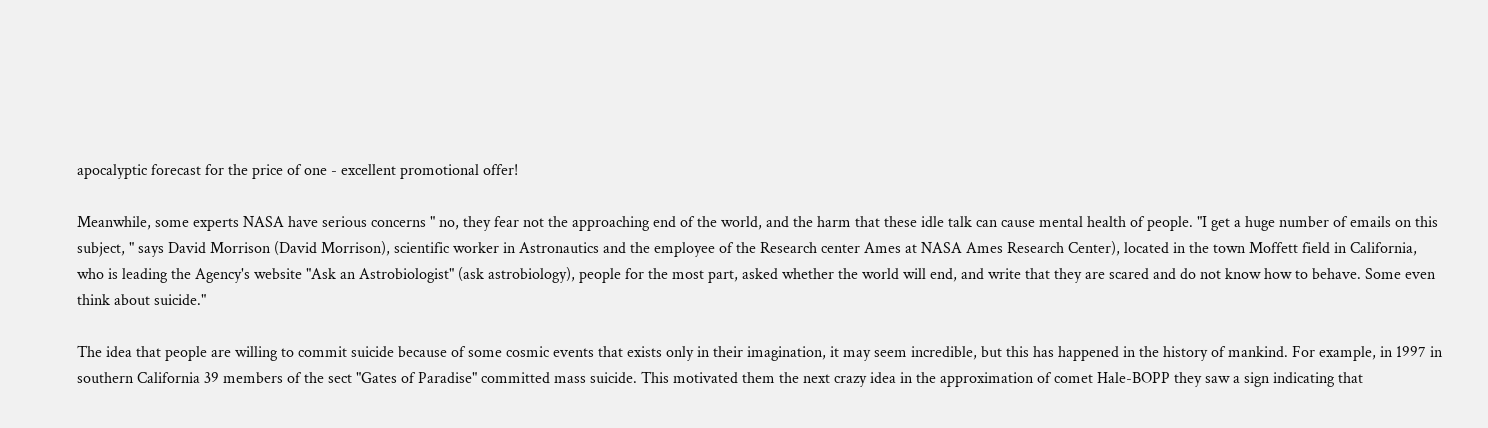apocalyptic forecast for the price of one - excellent promotional offer!

Meanwhile, some experts NASA have serious concerns " no, they fear not the approaching end of the world, and the harm that these idle talk can cause mental health of people. "I get a huge number of emails on this subject, " says David Morrison (David Morrison), scientific worker in Astronautics and the employee of the Research center Ames at NASA Ames Research Center), located in the town Moffett field in California, who is leading the Agency's website "Ask an Astrobiologist" (ask astrobiology), people for the most part, asked whether the world will end, and write that they are scared and do not know how to behave. Some even think about suicide."

The idea that people are willing to commit suicide because of some cosmic events that exists only in their imagination, it may seem incredible, but this has happened in the history of mankind. For example, in 1997 in southern California 39 members of the sect "Gates of Paradise" committed mass suicide. This motivated them the next crazy idea in the approximation of comet Hale-BOPP they saw a sign indicating that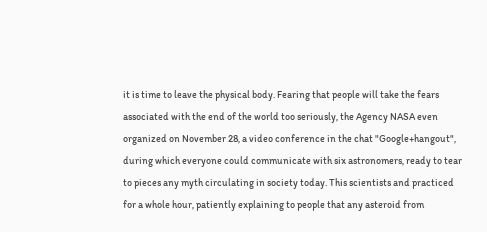it is time to leave the physical body. Fearing that people will take the fears associated with the end of the world too seriously, the Agency NASA even organized on November 28, a video conference in the chat "Google+hangout", during which everyone could communicate with six astronomers, ready to tear to pieces any myth circulating in society today. This scientists and practiced for a whole hour, patiently explaining to people that any asteroid from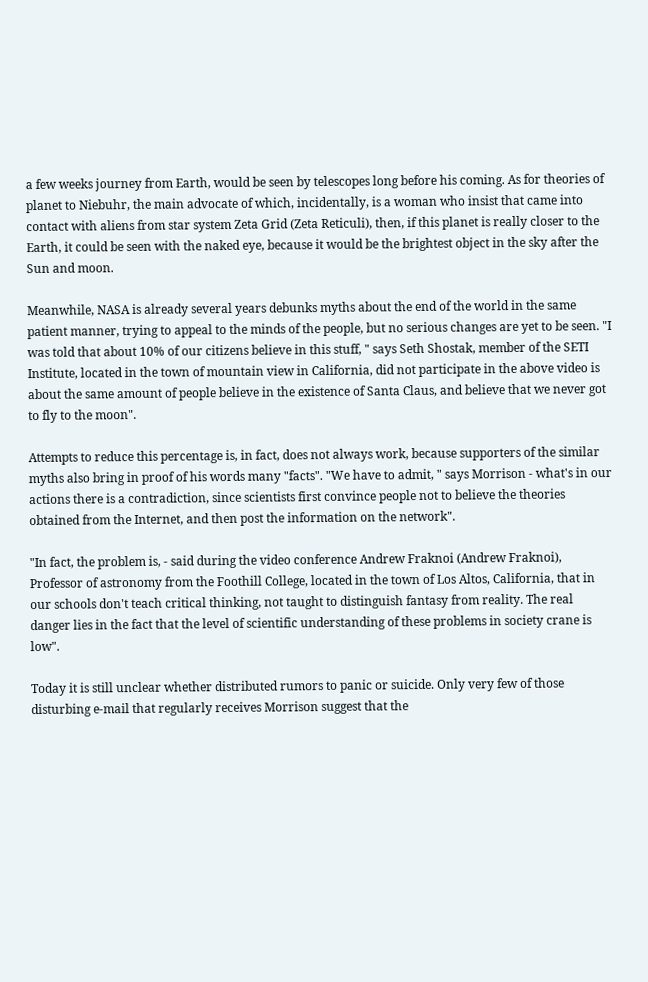a few weeks journey from Earth, would be seen by telescopes long before his coming. As for theories of planet to Niebuhr, the main advocate of which, incidentally, is a woman who insist that came into contact with aliens from star system Zeta Grid (Zeta Reticuli), then, if this planet is really closer to the Earth, it could be seen with the naked eye, because it would be the brightest object in the sky after the Sun and moon.

Meanwhile, NASA is already several years debunks myths about the end of the world in the same patient manner, trying to appeal to the minds of the people, but no serious changes are yet to be seen. "I was told that about 10% of our citizens believe in this stuff, " says Seth Shostak, member of the SETI Institute, located in the town of mountain view in California, did not participate in the above video is about the same amount of people believe in the existence of Santa Claus, and believe that we never got to fly to the moon".

Attempts to reduce this percentage is, in fact, does not always work, because supporters of the similar myths also bring in proof of his words many "facts". "We have to admit, " says Morrison - what's in our actions there is a contradiction, since scientists first convince people not to believe the theories obtained from the Internet, and then post the information on the network".

"In fact, the problem is, - said during the video conference Andrew Fraknoi (Andrew Fraknoi), Professor of astronomy from the Foothill College, located in the town of Los Altos, California, that in our schools don't teach critical thinking, not taught to distinguish fantasy from reality. The real danger lies in the fact that the level of scientific understanding of these problems in society crane is low".

Today it is still unclear whether distributed rumors to panic or suicide. Only very few of those disturbing e-mail that regularly receives Morrison suggest that the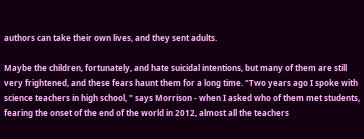authors can take their own lives, and they sent adults.

Maybe the children, fortunately, and hate suicidal intentions, but many of them are still very frightened, and these fears haunt them for a long time. "Two years ago I spoke with science teachers in high school, " says Morrison - when I asked who of them met students, fearing the onset of the end of the world in 2012, almost all the teachers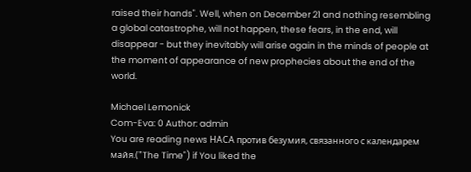raised their hands". Well, when on December 21 and nothing resembling a global catastrophe, will not happen, these fears, in the end, will disappear - but they inevitably will arise again in the minds of people at the moment of appearance of new prophecies about the end of the world.

Michael Lemonick
Com-Eva: 0 Author: admin
You are reading news НАСА против безумия, связанного с календарем майя.("The Time") if You liked the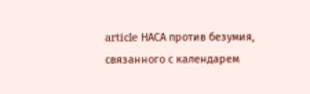article НАСА против безумия, связанного с календарем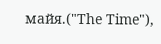майя.("The Time"),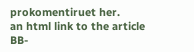prokomentiruet her.
an html link to the article
BB-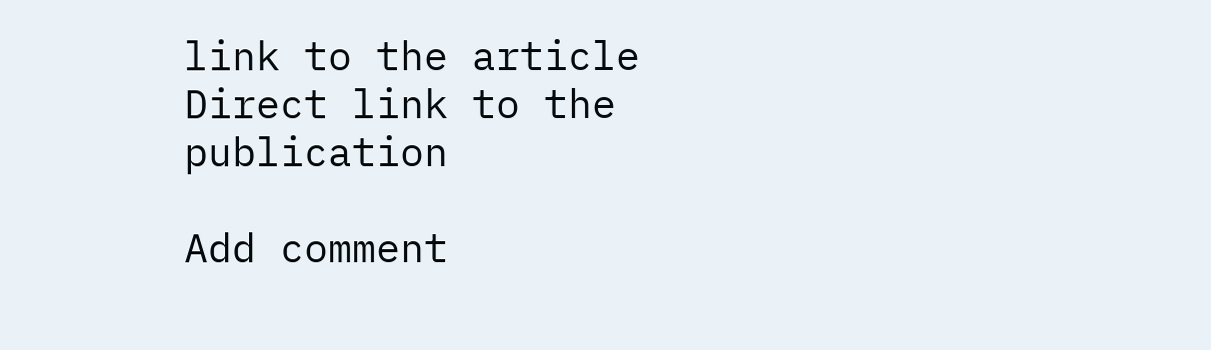link to the article
Direct link to the publication

Add comment